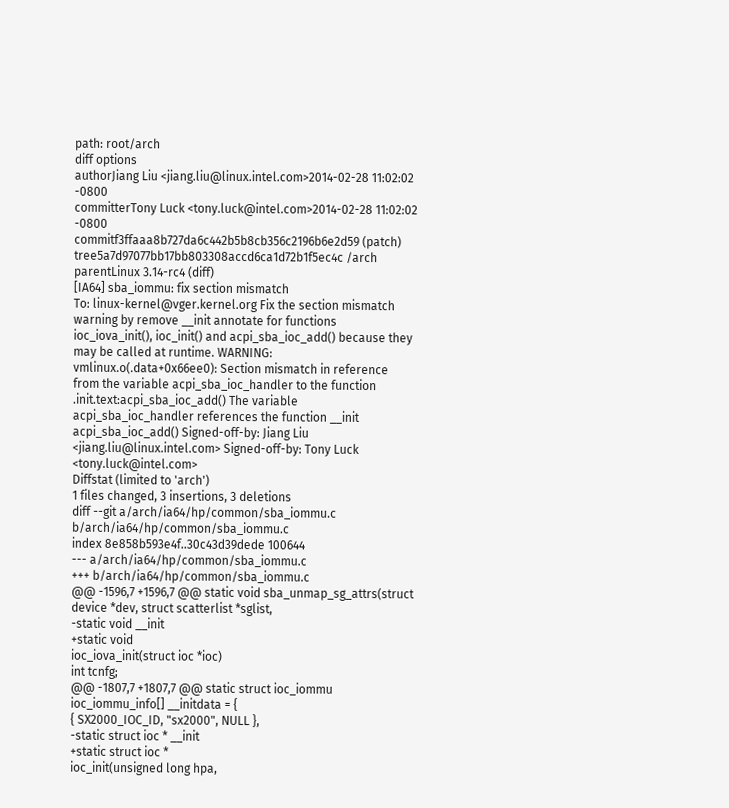path: root/arch
diff options
authorJiang Liu <jiang.liu@linux.intel.com>2014-02-28 11:02:02 -0800
committerTony Luck <tony.luck@intel.com>2014-02-28 11:02:02 -0800
commitf3ffaaa8b727da6c442b5b8cb356c2196b6e2d59 (patch)
tree5a7d97077bb17bb803308accd6ca1d72b1f5ec4c /arch
parentLinux 3.14-rc4 (diff)
[IA64] sba_iommu: fix section mismatch
To: linux-kernel@vger.kernel.org Fix the section mismatch warning by remove __init annotate for functions ioc_iova_init(), ioc_init() and acpi_sba_ioc_add() because they may be called at runtime. WARNING: vmlinux.o(.data+0x66ee0): Section mismatch in reference from the variable acpi_sba_ioc_handler to the function .init.text:acpi_sba_ioc_add() The variable acpi_sba_ioc_handler references the function __init acpi_sba_ioc_add() Signed-off-by: Jiang Liu <jiang.liu@linux.intel.com> Signed-off-by: Tony Luck <tony.luck@intel.com>
Diffstat (limited to 'arch')
1 files changed, 3 insertions, 3 deletions
diff --git a/arch/ia64/hp/common/sba_iommu.c b/arch/ia64/hp/common/sba_iommu.c
index 8e858b593e4f..30c43d39dede 100644
--- a/arch/ia64/hp/common/sba_iommu.c
+++ b/arch/ia64/hp/common/sba_iommu.c
@@ -1596,7 +1596,7 @@ static void sba_unmap_sg_attrs(struct device *dev, struct scatterlist *sglist,
-static void __init
+static void
ioc_iova_init(struct ioc *ioc)
int tcnfg;
@@ -1807,7 +1807,7 @@ static struct ioc_iommu ioc_iommu_info[] __initdata = {
{ SX2000_IOC_ID, "sx2000", NULL },
-static struct ioc * __init
+static struct ioc *
ioc_init(unsigned long hpa,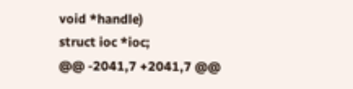void *handle)
struct ioc *ioc;
@@ -2041,7 +2041,7 @@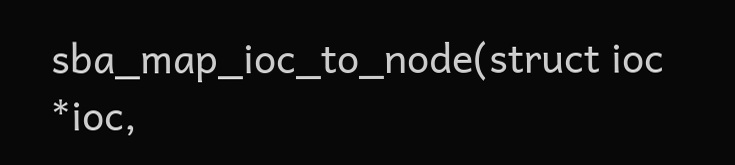sba_map_ioc_to_node(struct ioc *ioc,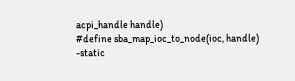acpi_handle handle)
#define sba_map_ioc_to_node(ioc, handle)
-static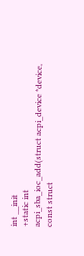int __init
+static int
acpi_sba_ioc_add(struct acpi_device *device,
const struct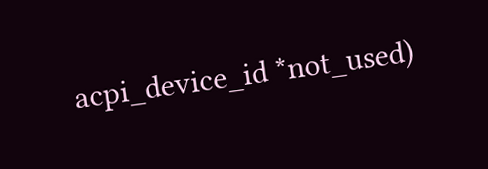acpi_device_id *not_used)